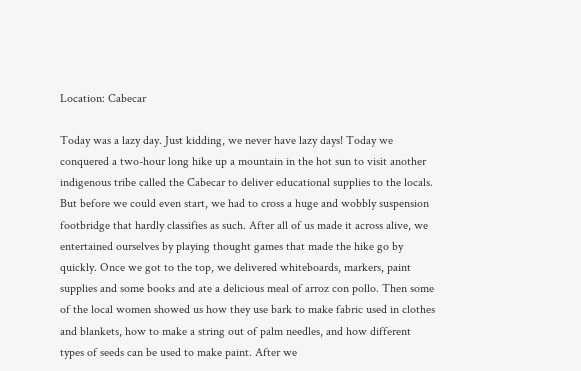Location: Cabecar

Today was a lazy day. Just kidding, we never have lazy days! Today we conquered a two-hour long hike up a mountain in the hot sun to visit another indigenous tribe called the Cabecar to deliver educational supplies to the locals. But before we could even start, we had to cross a huge and wobbly suspension footbridge that hardly classifies as such. After all of us made it across alive, we entertained ourselves by playing thought games that made the hike go by quickly. Once we got to the top, we delivered whiteboards, markers, paint supplies and some books and ate a delicious meal of arroz con pollo. Then some of the local women showed us how they use bark to make fabric used in clothes and blankets, how to make a string out of palm needles, and how different types of seeds can be used to make paint. After we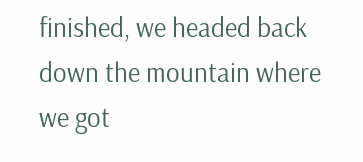finished, we headed back down the mountain where we got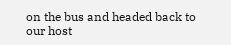on the bus and headed back to our host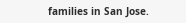families in San Jose.